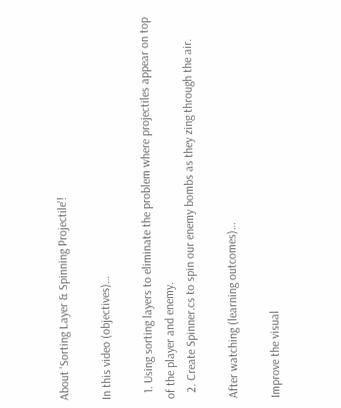About 'Sorting Layer & Spinning Projectile'!

In this video (objectives)…

  1. Using sorting layers to eliminate the problem where projectiles appear on top of the player and enemy.
  2. Create Spinner.cs to spin our enemy bombs as they zing through the air.

After watching (learning outcomes)…

Improve the visual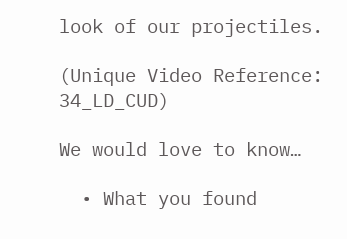look of our projectiles.

(Unique Video Reference: 34_LD_CUD)

We would love to know…

  • What you found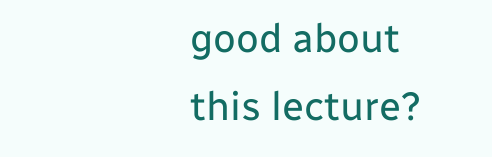good about this lecture?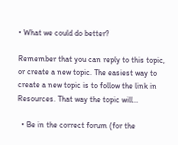• What we could do better?

Remember that you can reply to this topic, or create a new topic. The easiest way to create a new topic is to follow the link in Resources. That way the topic will…

  • Be in the correct forum (for the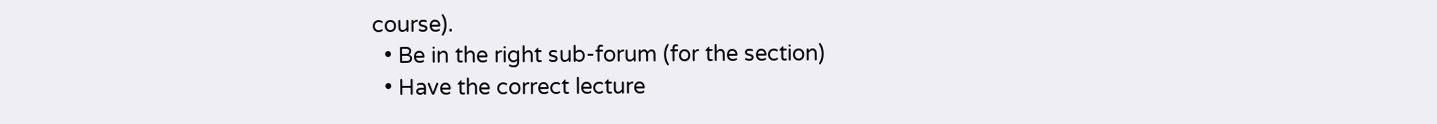course).
  • Be in the right sub-forum (for the section)
  • Have the correct lecture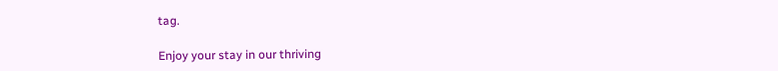tag.

Enjoy your stay in our thriving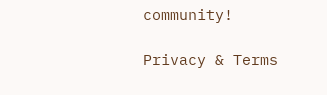community!

Privacy & Terms